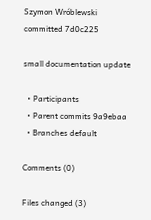Szymon Wróblewski  committed 7d0c225

small documentation update

  • Participants
  • Parent commits 9a9ebaa
  • Branches default

Comments (0)

Files changed (3)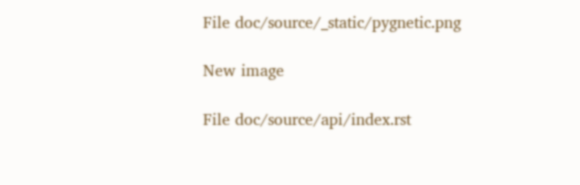File doc/source/_static/pygnetic.png

New image

File doc/source/api/index.rst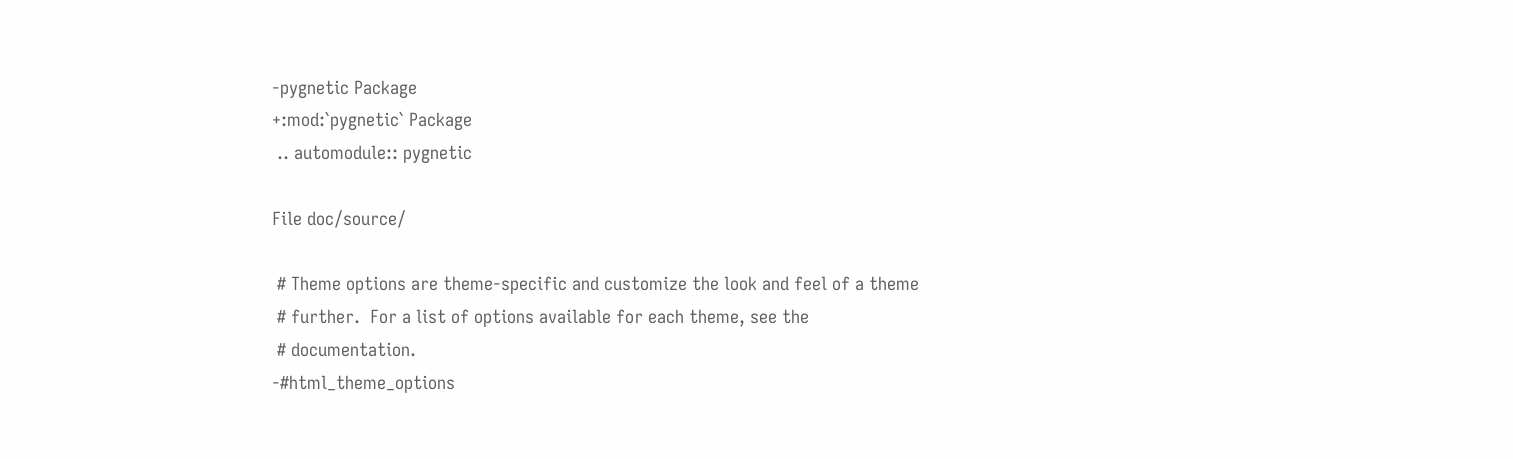-pygnetic Package
+:mod:`pygnetic` Package
 .. automodule:: pygnetic

File doc/source/

 # Theme options are theme-specific and customize the look and feel of a theme
 # further.  For a list of options available for each theme, see the
 # documentation.
-#html_theme_options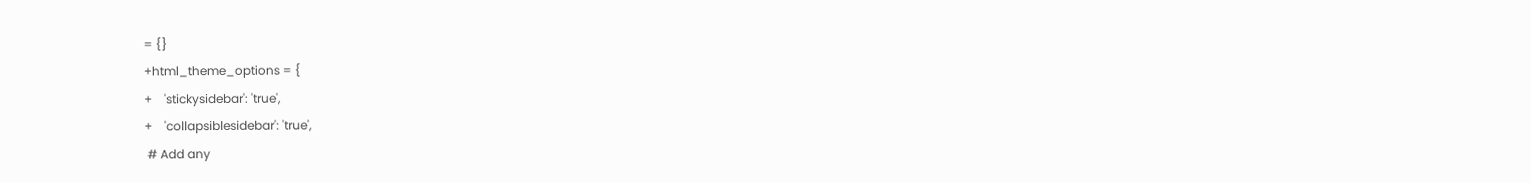= {}
+html_theme_options = {
+    'stickysidebar': 'true',
+    'collapsiblesidebar': 'true',
 # Add any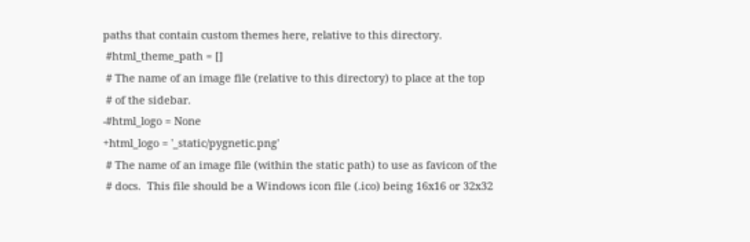paths that contain custom themes here, relative to this directory.
 #html_theme_path = []
 # The name of an image file (relative to this directory) to place at the top
 # of the sidebar.
-#html_logo = None
+html_logo = '_static/pygnetic.png'
 # The name of an image file (within the static path) to use as favicon of the
 # docs.  This file should be a Windows icon file (.ico) being 16x16 or 32x32